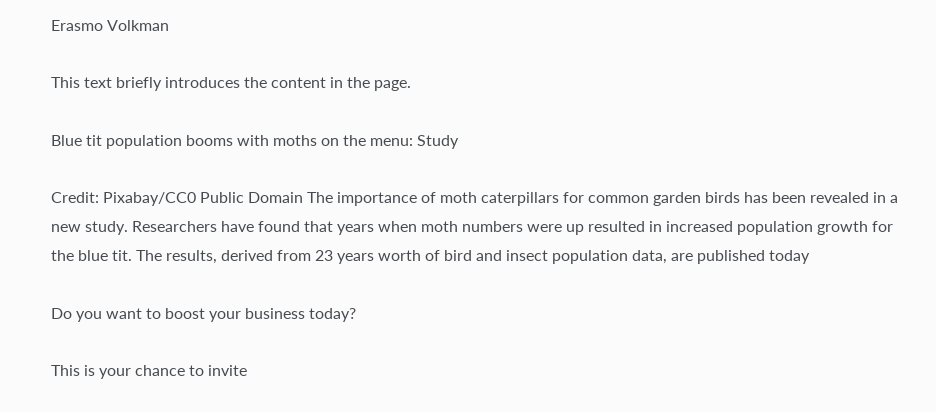Erasmo Volkman

This text briefly introduces the content in the page.

Blue tit population booms with moths on the menu: Study

Credit: Pixabay/CC0 Public Domain The importance of moth caterpillars for common garden birds has been revealed in a new study. Researchers have found that years when moth numbers were up resulted in increased population growth for the blue tit. The results, derived from 23 years worth of bird and insect population data, are published today

Do you want to boost your business today?

This is your chance to invite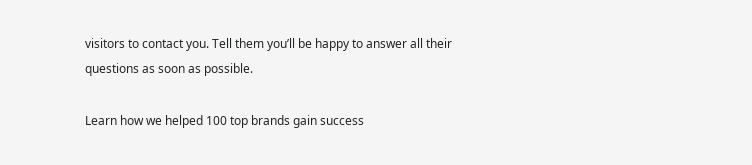visitors to contact you. Tell them you’ll be happy to answer all their questions as soon as possible.

Learn how we helped 100 top brands gain success